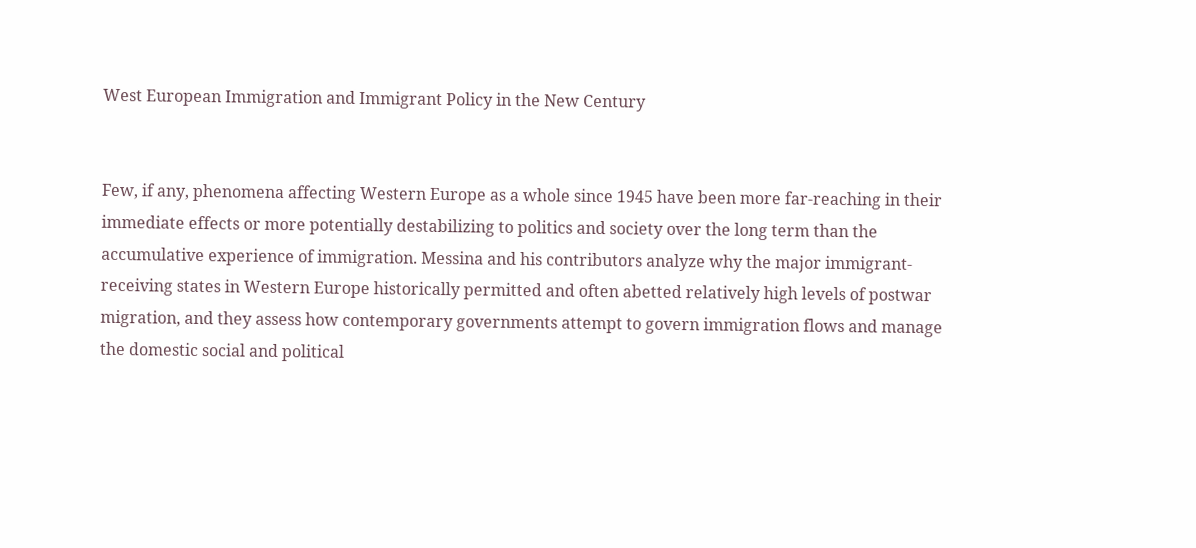West European Immigration and Immigrant Policy in the New Century


Few, if any, phenomena affecting Western Europe as a whole since 1945 have been more far-reaching in their immediate effects or more potentially destabilizing to politics and society over the long term than the accumulative experience of immigration. Messina and his contributors analyze why the major immigrant-receiving states in Western Europe historically permitted and often abetted relatively high levels of postwar migration, and they assess how contemporary governments attempt to govern immigration flows and manage the domestic social and political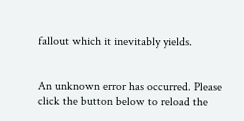fallout which it inevitably yields.


An unknown error has occurred. Please click the button below to reload the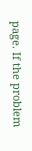page. If the problem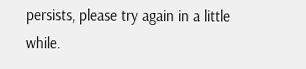persists, please try again in a little while.